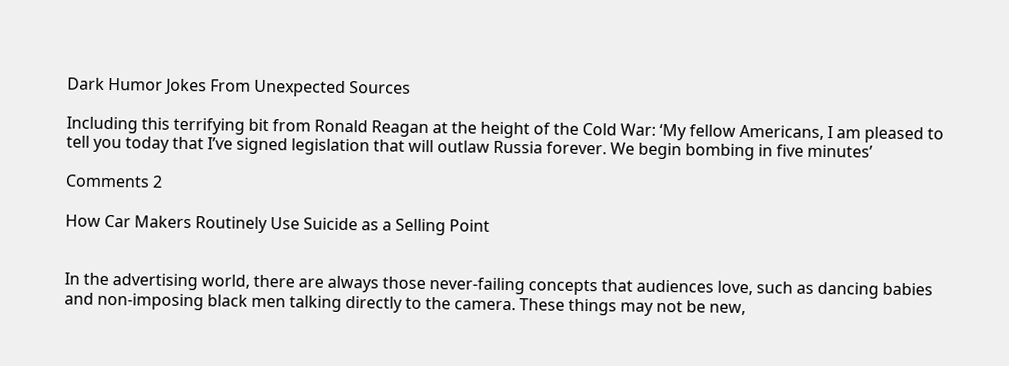Dark Humor Jokes From Unexpected Sources

Including this terrifying bit from Ronald Reagan at the height of the Cold War: ‘My fellow Americans, I am pleased to tell you today that I’ve signed legislation that will outlaw Russia forever. We begin bombing in five minutes’

Comments 2

How Car Makers Routinely Use Suicide as a Selling Point


In the advertising world, there are always those never-failing concepts that audiences love, such as dancing babies and non-imposing black men talking directly to the camera. These things may not be new,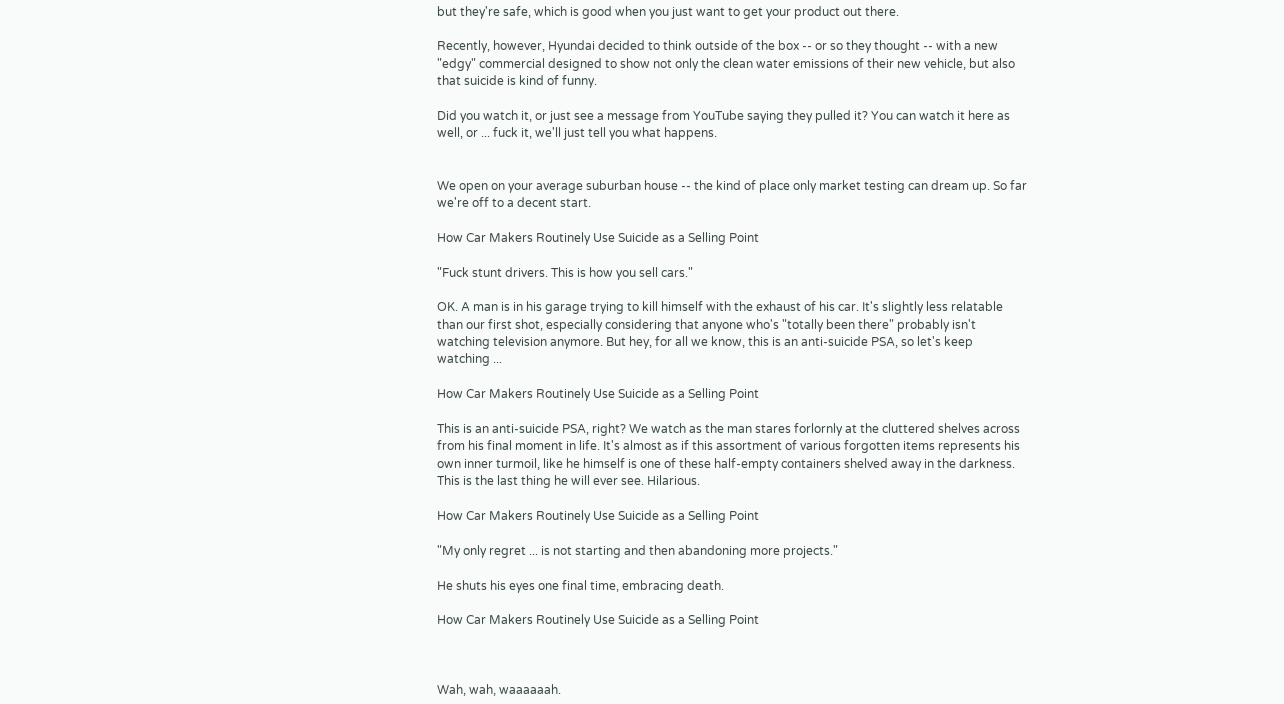but they're safe, which is good when you just want to get your product out there.

Recently, however, Hyundai decided to think outside of the box -- or so they thought -- with a new "edgy" commercial designed to show not only the clean water emissions of their new vehicle, but also that suicide is kind of funny.

Did you watch it, or just see a message from YouTube saying they pulled it? You can watch it here as well, or ... fuck it, we'll just tell you what happens.


We open on your average suburban house -- the kind of place only market testing can dream up. So far we're off to a decent start.

How Car Makers Routinely Use Suicide as a Selling Point

"Fuck stunt drivers. This is how you sell cars."

OK. A man is in his garage trying to kill himself with the exhaust of his car. It's slightly less relatable than our first shot, especially considering that anyone who's "totally been there" probably isn't watching television anymore. But hey, for all we know, this is an anti-suicide PSA, so let's keep watching ...

How Car Makers Routinely Use Suicide as a Selling Point

This is an anti-suicide PSA, right? We watch as the man stares forlornly at the cluttered shelves across from his final moment in life. It's almost as if this assortment of various forgotten items represents his own inner turmoil, like he himself is one of these half-empty containers shelved away in the darkness. This is the last thing he will ever see. Hilarious.

How Car Makers Routinely Use Suicide as a Selling Point

"My only regret ... is not starting and then abandoning more projects."

He shuts his eyes one final time, embracing death.

How Car Makers Routinely Use Suicide as a Selling Point



Wah, wah, waaaaaah.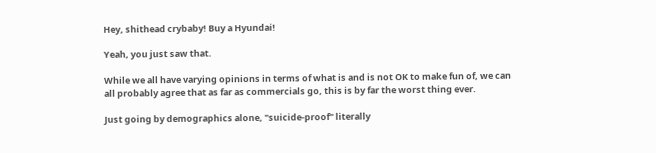Hey, shithead crybaby! Buy a Hyundai!

Yeah, you just saw that.

While we all have varying opinions in terms of what is and is not OK to make fun of, we can all probably agree that as far as commercials go, this is by far the worst thing ever.

Just going by demographics alone, "suicide-proof" literally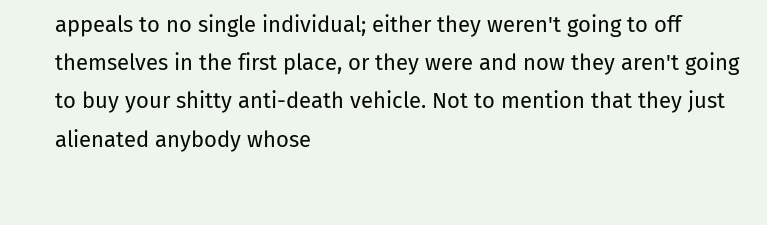appeals to no single individual; either they weren't going to off themselves in the first place, or they were and now they aren't going to buy your shitty anti-death vehicle. Not to mention that they just alienated anybody whose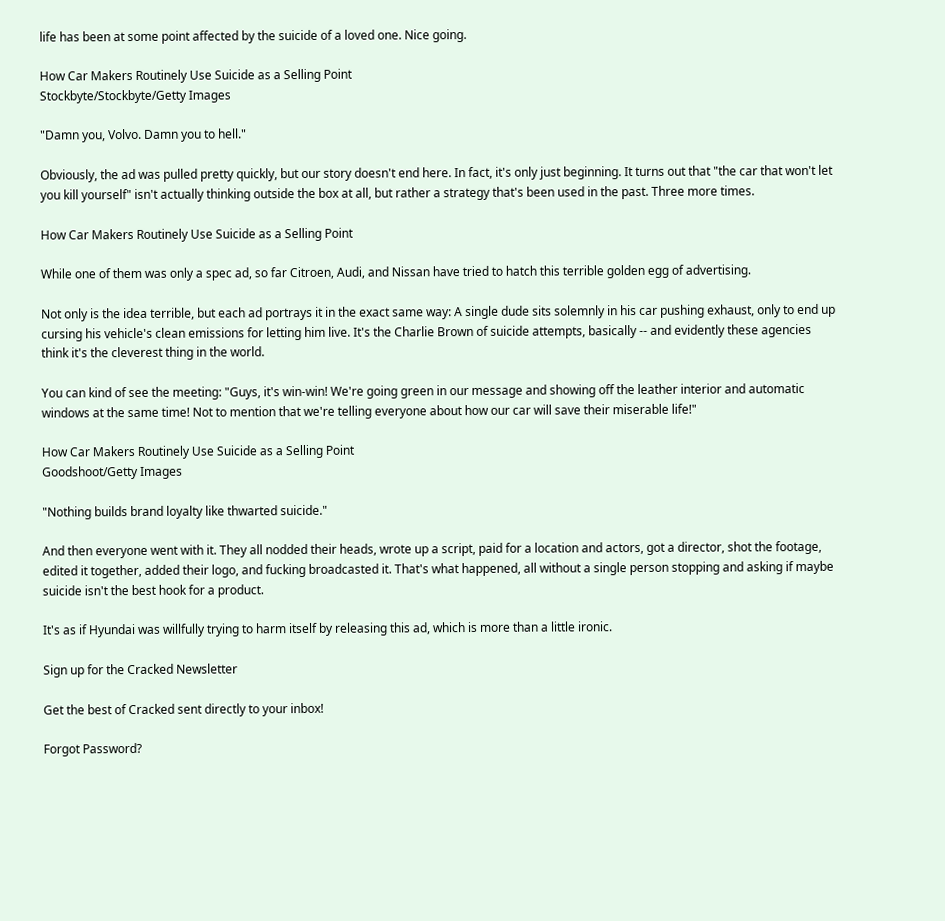life has been at some point affected by the suicide of a loved one. Nice going.

How Car Makers Routinely Use Suicide as a Selling Point
Stockbyte/Stockbyte/Getty Images

"Damn you, Volvo. Damn you to hell."

Obviously, the ad was pulled pretty quickly, but our story doesn't end here. In fact, it's only just beginning. It turns out that "the car that won't let you kill yourself" isn't actually thinking outside the box at all, but rather a strategy that's been used in the past. Three more times.

How Car Makers Routinely Use Suicide as a Selling Point

While one of them was only a spec ad, so far Citroen, Audi, and Nissan have tried to hatch this terrible golden egg of advertising.

Not only is the idea terrible, but each ad portrays it in the exact same way: A single dude sits solemnly in his car pushing exhaust, only to end up cursing his vehicle's clean emissions for letting him live. It's the Charlie Brown of suicide attempts, basically -- and evidently these agencies think it's the cleverest thing in the world.

You can kind of see the meeting: "Guys, it's win-win! We're going green in our message and showing off the leather interior and automatic windows at the same time! Not to mention that we're telling everyone about how our car will save their miserable life!"

How Car Makers Routinely Use Suicide as a Selling Point
Goodshoot/Getty Images

"Nothing builds brand loyalty like thwarted suicide."

And then everyone went with it. They all nodded their heads, wrote up a script, paid for a location and actors, got a director, shot the footage, edited it together, added their logo, and fucking broadcasted it. That's what happened, all without a single person stopping and asking if maybe suicide isn't the best hook for a product.

It's as if Hyundai was willfully trying to harm itself by releasing this ad, which is more than a little ironic.

Sign up for the Cracked Newsletter

Get the best of Cracked sent directly to your inbox!

Forgot Password?